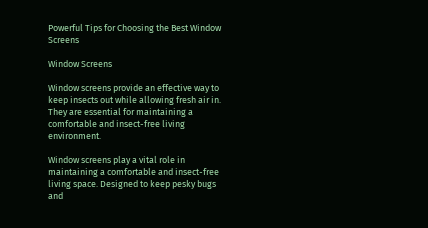Powerful Tips for Choosing the Best Window Screens

Window Screens

Window screens provide an effective way to keep insects out while allowing fresh air in. They are essential for maintaining a comfortable and insect-free living environment.

Window screens play a vital role in maintaining a comfortable and insect-free living space. Designed to keep pesky bugs and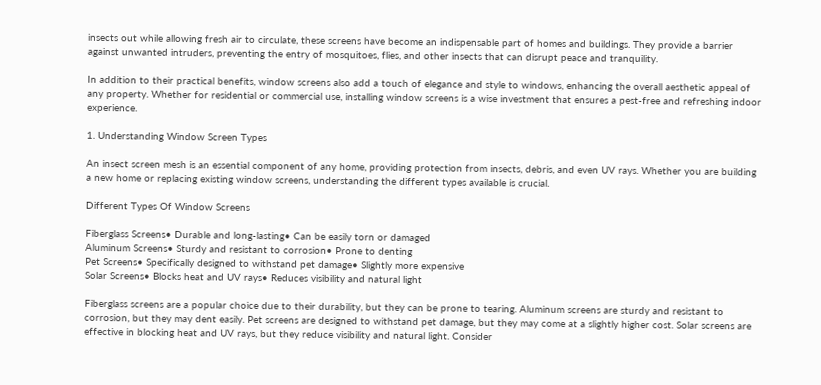insects out while allowing fresh air to circulate, these screens have become an indispensable part of homes and buildings. They provide a barrier against unwanted intruders, preventing the entry of mosquitoes, flies, and other insects that can disrupt peace and tranquility.

In addition to their practical benefits, window screens also add a touch of elegance and style to windows, enhancing the overall aesthetic appeal of any property. Whether for residential or commercial use, installing window screens is a wise investment that ensures a pest-free and refreshing indoor experience.

1. Understanding Window Screen Types

An insect screen mesh is an essential component of any home, providing protection from insects, debris, and even UV rays. Whether you are building a new home or replacing existing window screens, understanding the different types available is crucial.

Different Types Of Window Screens

Fiberglass Screens• Durable and long-lasting• Can be easily torn or damaged
Aluminum Screens• Sturdy and resistant to corrosion• Prone to denting
Pet Screens• Specifically designed to withstand pet damage• Slightly more expensive
Solar Screens• Blocks heat and UV rays• Reduces visibility and natural light

Fiberglass screens are a popular choice due to their durability, but they can be prone to tearing. Aluminum screens are sturdy and resistant to corrosion, but they may dent easily. Pet screens are designed to withstand pet damage, but they may come at a slightly higher cost. Solar screens are effective in blocking heat and UV rays, but they reduce visibility and natural light. Consider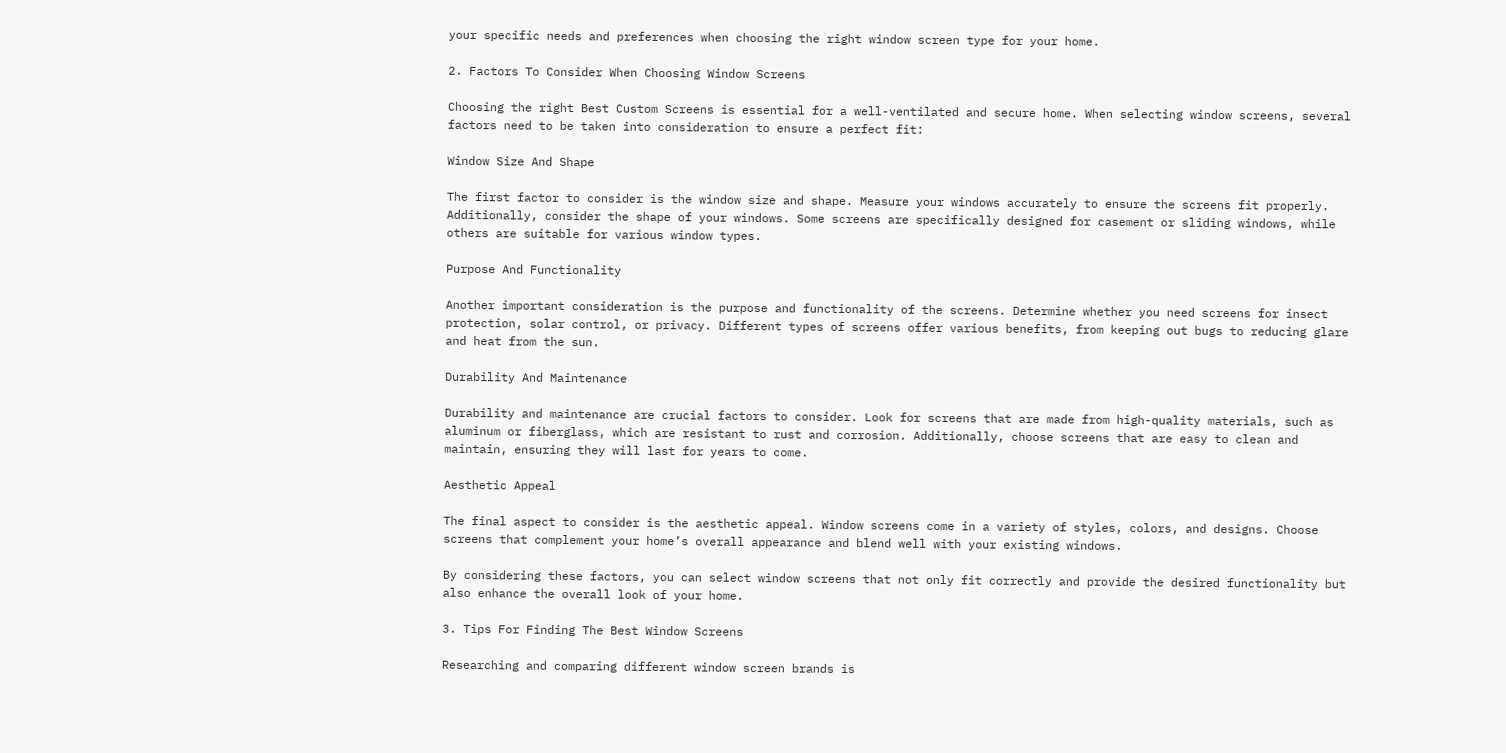your specific needs and preferences when choosing the right window screen type for your home.

2. Factors To Consider When Choosing Window Screens

Choosing the right Best Custom Screens is essential for a well-ventilated and secure home. When selecting window screens, several factors need to be taken into consideration to ensure a perfect fit:

Window Size And Shape

The first factor to consider is the window size and shape. Measure your windows accurately to ensure the screens fit properly. Additionally, consider the shape of your windows. Some screens are specifically designed for casement or sliding windows, while others are suitable for various window types.

Purpose And Functionality

Another important consideration is the purpose and functionality of the screens. Determine whether you need screens for insect protection, solar control, or privacy. Different types of screens offer various benefits, from keeping out bugs to reducing glare and heat from the sun.

Durability And Maintenance

Durability and maintenance are crucial factors to consider. Look for screens that are made from high-quality materials, such as aluminum or fiberglass, which are resistant to rust and corrosion. Additionally, choose screens that are easy to clean and maintain, ensuring they will last for years to come.

Aesthetic Appeal

The final aspect to consider is the aesthetic appeal. Window screens come in a variety of styles, colors, and designs. Choose screens that complement your home’s overall appearance and blend well with your existing windows.

By considering these factors, you can select window screens that not only fit correctly and provide the desired functionality but also enhance the overall look of your home.

3. Tips For Finding The Best Window Screens

Researching and comparing different window screen brands is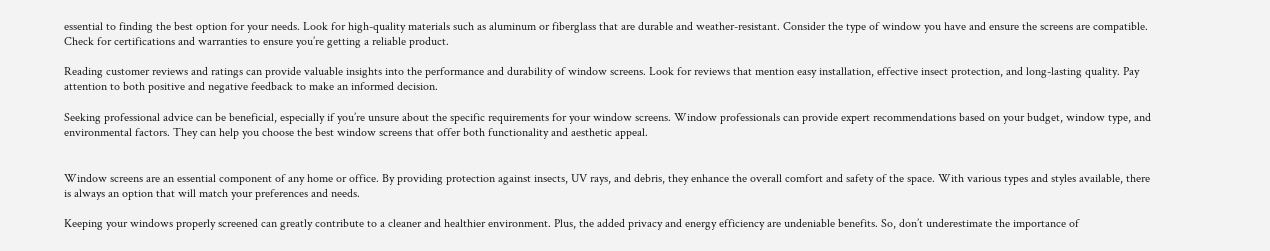essential to finding the best option for your needs. Look for high-quality materials such as aluminum or fiberglass that are durable and weather-resistant. Consider the type of window you have and ensure the screens are compatible. Check for certifications and warranties to ensure you’re getting a reliable product.

Reading customer reviews and ratings can provide valuable insights into the performance and durability of window screens. Look for reviews that mention easy installation, effective insect protection, and long-lasting quality. Pay attention to both positive and negative feedback to make an informed decision.

Seeking professional advice can be beneficial, especially if you’re unsure about the specific requirements for your window screens. Window professionals can provide expert recommendations based on your budget, window type, and environmental factors. They can help you choose the best window screens that offer both functionality and aesthetic appeal.


Window screens are an essential component of any home or office. By providing protection against insects, UV rays, and debris, they enhance the overall comfort and safety of the space. With various types and styles available, there is always an option that will match your preferences and needs.

Keeping your windows properly screened can greatly contribute to a cleaner and healthier environment. Plus, the added privacy and energy efficiency are undeniable benefits. So, don’t underestimate the importance of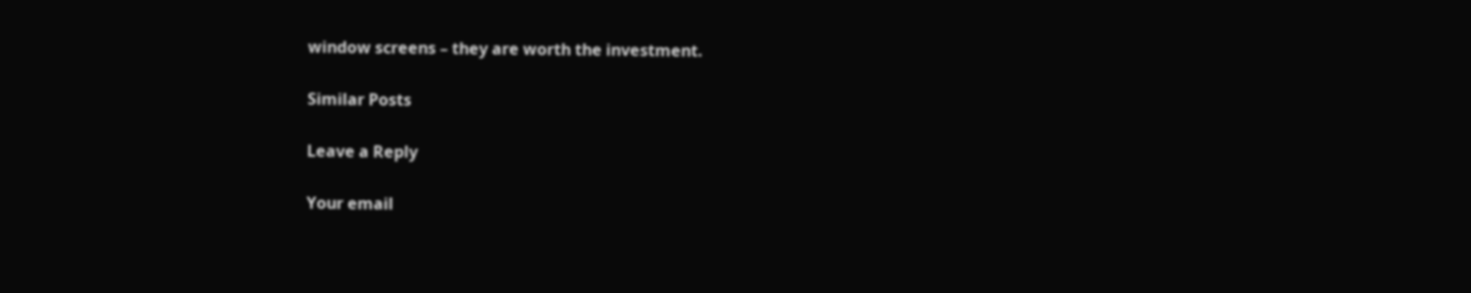window screens – they are worth the investment.

Similar Posts

Leave a Reply

Your email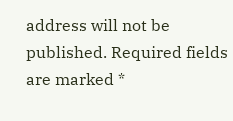address will not be published. Required fields are marked *